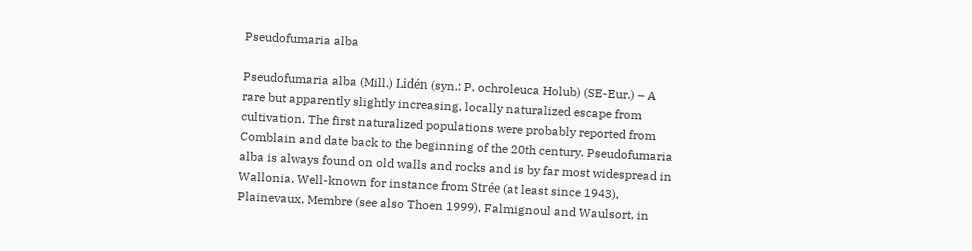Pseudofumaria alba

Pseudofumaria alba (Mill.) Lidén (syn.: P. ochroleuca Holub) (SE-Eur.) – A rare but apparently slightly increasing, locally naturalized escape from cultivation. The first naturalized populations were probably reported from Comblain and date back to the beginning of the 20th century. Pseudofumaria alba is always found on old walls and rocks and is by far most widespread in Wallonia. Well-known for instance from Strée (at least since 1943), Plainevaux, Membre (see also Thoen 1999), Falmignoul and Waulsort, in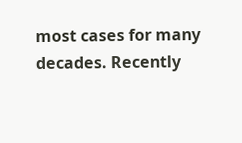most cases for many decades. Recently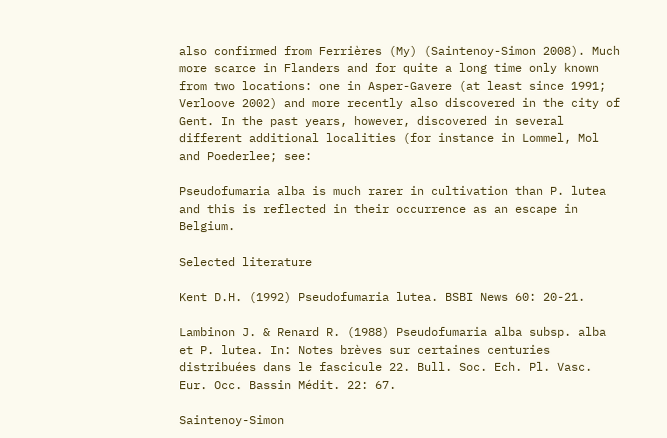also confirmed from Ferrières (My) (Saintenoy-Simon 2008). Much more scarce in Flanders and for quite a long time only known from two locations: one in Asper-Gavere (at least since 1991; Verloove 2002) and more recently also discovered in the city of Gent. In the past years, however, discovered in several different additional localities (for instance in Lommel, Mol and Poederlee; see:

Pseudofumaria alba is much rarer in cultivation than P. lutea and this is reflected in their occurrence as an escape in Belgium.

Selected literature

Kent D.H. (1992) Pseudofumaria lutea. BSBI News 60: 20-21.

Lambinon J. & Renard R. (1988) Pseudofumaria alba subsp. alba et P. lutea. In: Notes brèves sur certaines centuries distribuées dans le fascicule 22. Bull. Soc. Ech. Pl. Vasc. Eur. Occ. Bassin Médit. 22: 67.

Saintenoy-Simon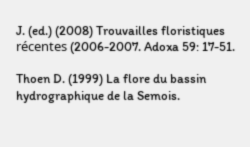J. (ed.) (2008) Trouvailles floristiques récentes (2006-2007. Adoxa 59: 17-51.

Thoen D. (1999) La flore du bassin hydrographique de la Semois.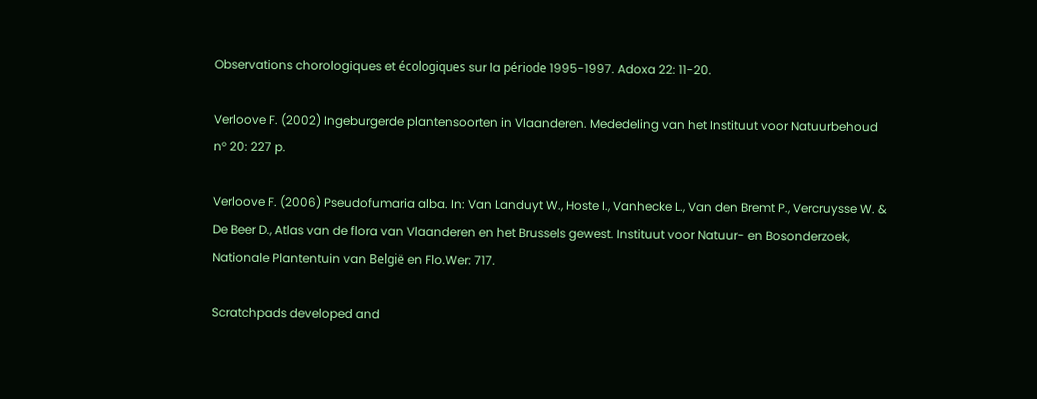Observations chorologiques et écologiques sur la période 1995-1997. Adoxa 22: 11-20.

Verloove F. (2002) Ingeburgerde plantensoorten in Vlaanderen. Mededeling van het Instituut voor Natuurbehoud n° 20: 227 p.

Verloove F. (2006) Pseudofumaria alba. In: Van Landuyt W., Hoste I., Vanhecke L., Van den Bremt P., Vercruysse W. & De Beer D., Atlas van de flora van Vlaanderen en het Brussels gewest. Instituut voor Natuur- en Bosonderzoek, Nationale Plantentuin van België en Flo.Wer: 717.

Scratchpads developed and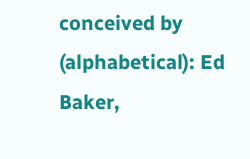conceived by (alphabetical): Ed Baker,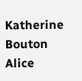Katherine Bouton Alice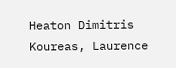Heaton Dimitris Koureas, Laurence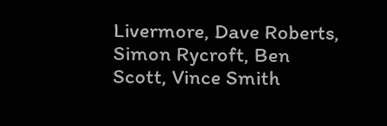Livermore, Dave Roberts, Simon Rycroft, Ben Scott, Vince Smith